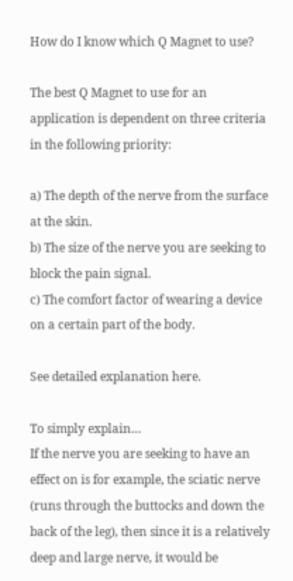How do I know which Q Magnet to use?

The best Q Magnet to use for an application is dependent on three criteria in the following priority:

a) The depth of the nerve from the surface at the skin.
b) The size of the nerve you are seeking to block the pain signal.
c) The comfort factor of wearing a device on a certain part of the body.

See detailed explanation here.

To simply explain…
If the nerve you are seeking to have an effect on is for example, the sciatic nerve (runs through the buttocks and down the back of the leg), then since it is a relatively deep and large nerve, it would be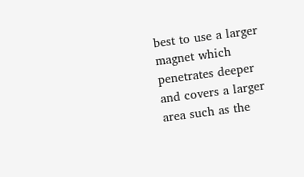best to use a larger magnet which penetrates deeper and covers a larger area such as the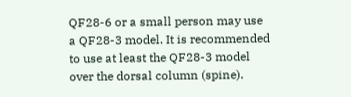QF28-6 or a small person may use a QF28-3 model. It is recommended to use at least the QF28-3 model over the dorsal column (spine).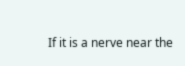If it is a nerve near the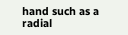hand such as a radial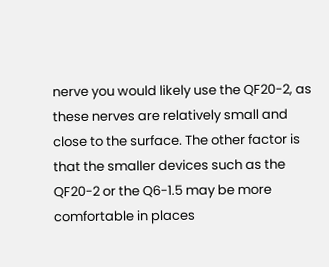nerve you would likely use the QF20-2, as these nerves are relatively small and close to the surface. The other factor is that the smaller devices such as the QF20-2 or the Q6-1.5 may be more comfortable in places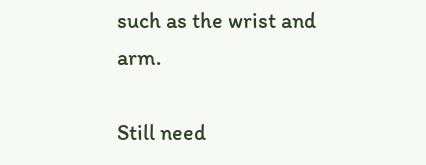such as the wrist and arm.

Still need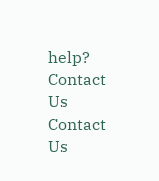help? Contact Us Contact Us